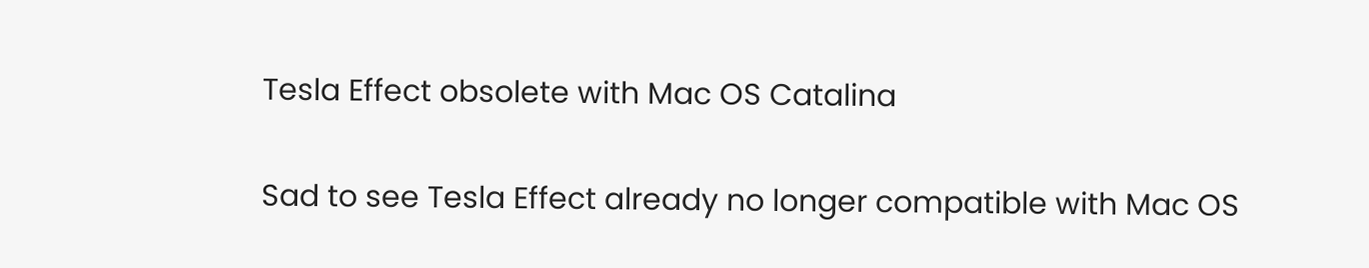Tesla Effect obsolete with Mac OS Catalina

Sad to see Tesla Effect already no longer compatible with Mac OS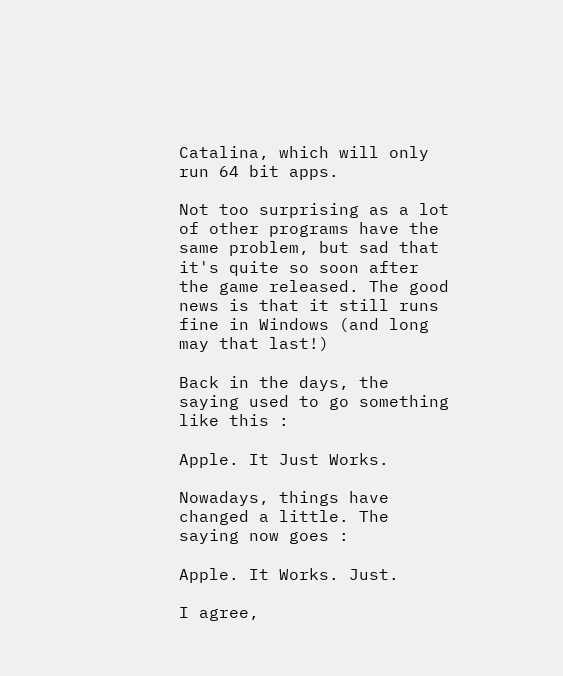Catalina, which will only run 64 bit apps.

Not too surprising as a lot of other programs have the same problem, but sad that it's quite so soon after the game released. The good news is that it still runs fine in Windows (and long may that last!)

Back in the days, the saying used to go something like this :

Apple. It Just Works.

Nowadays, things have changed a little. The saying now goes :

Apple. It Works. Just.

I agree,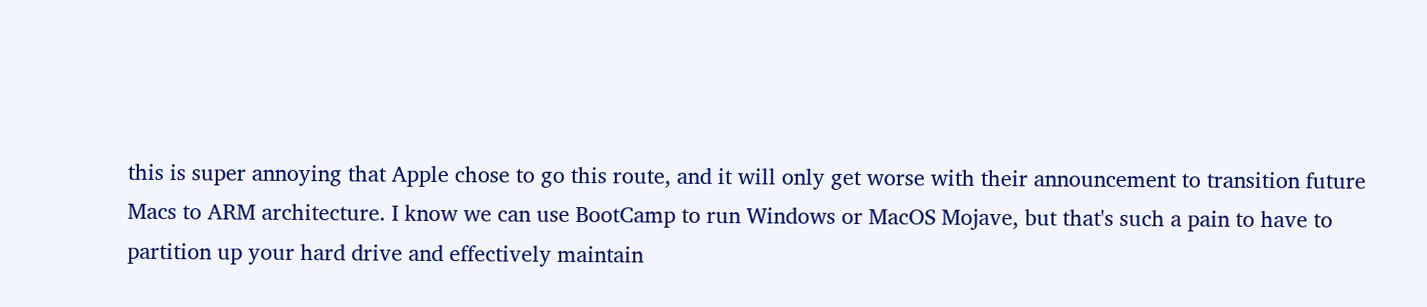this is super annoying that Apple chose to go this route, and it will only get worse with their announcement to transition future Macs to ARM architecture. I know we can use BootCamp to run Windows or MacOS Mojave, but that's such a pain to have to partition up your hard drive and effectively maintain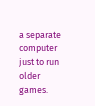a separate computer just to run older games.